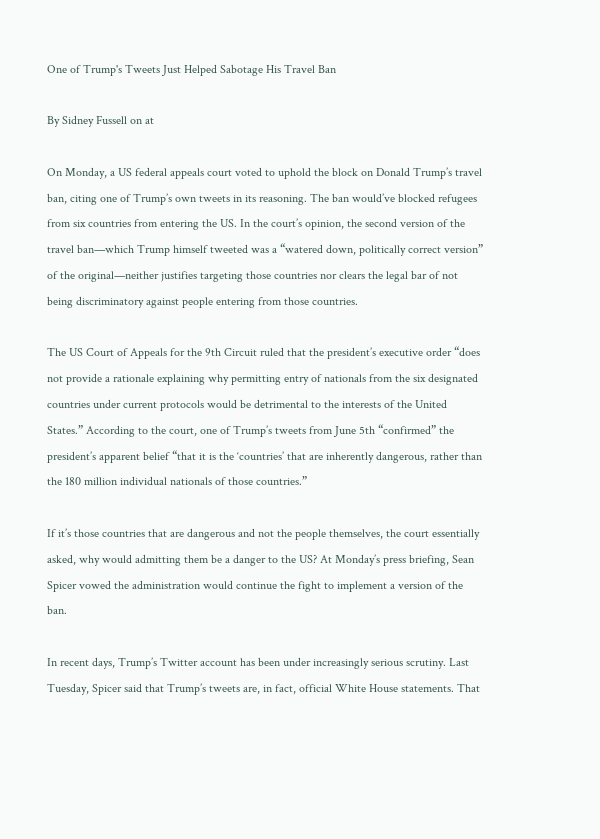One of Trump's Tweets Just Helped Sabotage His Travel Ban

By Sidney Fussell on at

On Monday, a US federal appeals court voted to uphold the block on Donald Trump’s travel ban, citing one of Trump’s own tweets in its reasoning. The ban would’ve blocked refugees from six countries from entering the US. In the court’s opinion, the second version of the travel ban—which Trump himself tweeted was a “watered down, politically correct version” of the original—neither justifies targeting those countries nor clears the legal bar of not being discriminatory against people entering from those countries.

The US Court of Appeals for the 9th Circuit ruled that the president’s executive order “does not provide a rationale explaining why permitting entry of nationals from the six designated countries under current protocols would be detrimental to the interests of the United States.” According to the court, one of Trump’s tweets from June 5th “confirmed” the president’s apparent belief “that it is the ‘countries’ that are inherently dangerous, rather than the 180 million individual nationals of those countries.”

If it’s those countries that are dangerous and not the people themselves, the court essentially asked, why would admitting them be a danger to the US? At Monday’s press briefing, Sean Spicer vowed the administration would continue the fight to implement a version of the ban.

In recent days, Trump’s Twitter account has been under increasingly serious scrutiny. Last Tuesday, Spicer said that Trump’s tweets are, in fact, official White House statements. That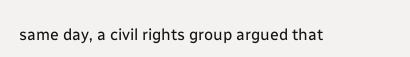same day, a civil rights group argued that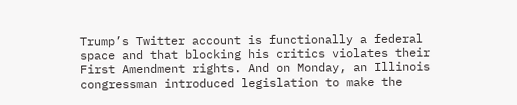Trump’s Twitter account is functionally a federal space and that blocking his critics violates their First Amendment rights. And on Monday, an Illinois congressman introduced legislation to make the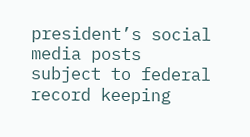president’s social media posts subject to federal record keeping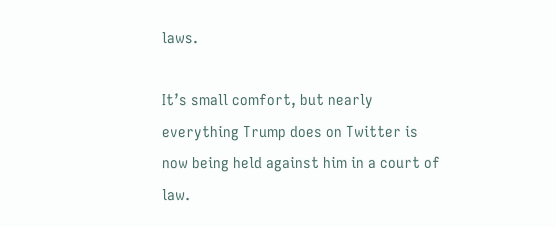laws.

It’s small comfort, but nearly everything Trump does on Twitter is now being held against him in a court of law.